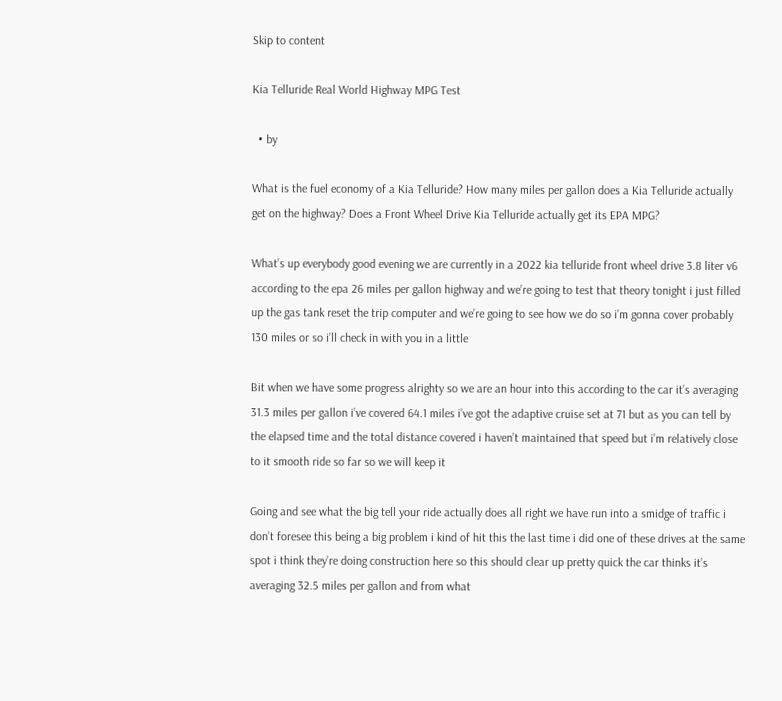Skip to content

Kia Telluride Real World Highway MPG Test

  • by

What is the fuel economy of a Kia Telluride? How many miles per gallon does a Kia Telluride actually get on the highway? Does a Front Wheel Drive Kia Telluride actually get its EPA MPG?

What’s up everybody good evening we are currently in a 2022 kia telluride front wheel drive 3.8 liter v6 according to the epa 26 miles per gallon highway and we’re going to test that theory tonight i just filled up the gas tank reset the trip computer and we’re going to see how we do so i’m gonna cover probably 130 miles or so i’ll check in with you in a little

Bit when we have some progress alrighty so we are an hour into this according to the car it’s averaging 31.3 miles per gallon i’ve covered 64.1 miles i’ve got the adaptive cruise set at 71 but as you can tell by the elapsed time and the total distance covered i haven’t maintained that speed but i’m relatively close to it smooth ride so far so we will keep it

Going and see what the big tell your ride actually does all right we have run into a smidge of traffic i don’t foresee this being a big problem i kind of hit this the last time i did one of these drives at the same spot i think they’re doing construction here so this should clear up pretty quick the car thinks it’s averaging 32.5 miles per gallon and from what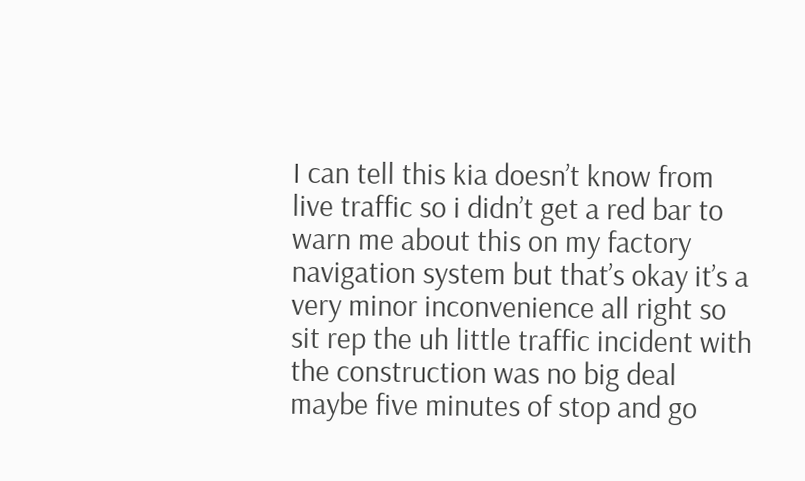I can tell this kia doesn’t know from live traffic so i didn’t get a red bar to warn me about this on my factory navigation system but that’s okay it’s a very minor inconvenience all right so sit rep the uh little traffic incident with the construction was no big deal maybe five minutes of stop and go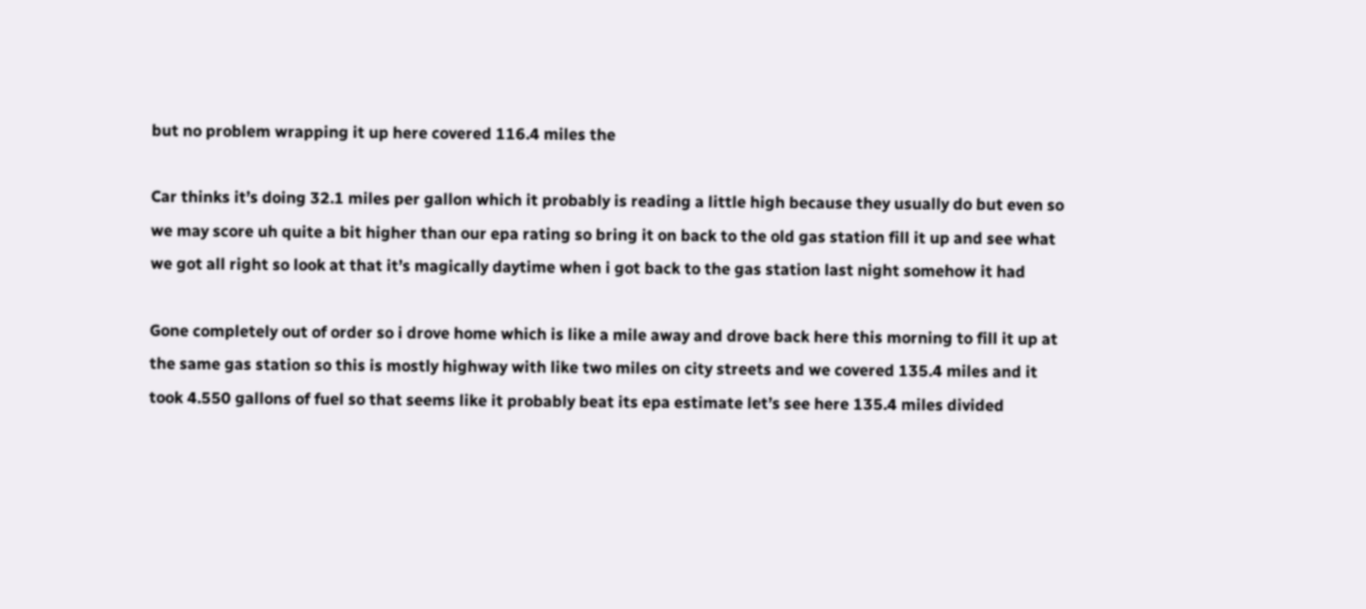but no problem wrapping it up here covered 116.4 miles the

Car thinks it’s doing 32.1 miles per gallon which it probably is reading a little high because they usually do but even so we may score uh quite a bit higher than our epa rating so bring it on back to the old gas station fill it up and see what we got all right so look at that it’s magically daytime when i got back to the gas station last night somehow it had

Gone completely out of order so i drove home which is like a mile away and drove back here this morning to fill it up at the same gas station so this is mostly highway with like two miles on city streets and we covered 135.4 miles and it took 4.550 gallons of fuel so that seems like it probably beat its epa estimate let’s see here 135.4 miles divided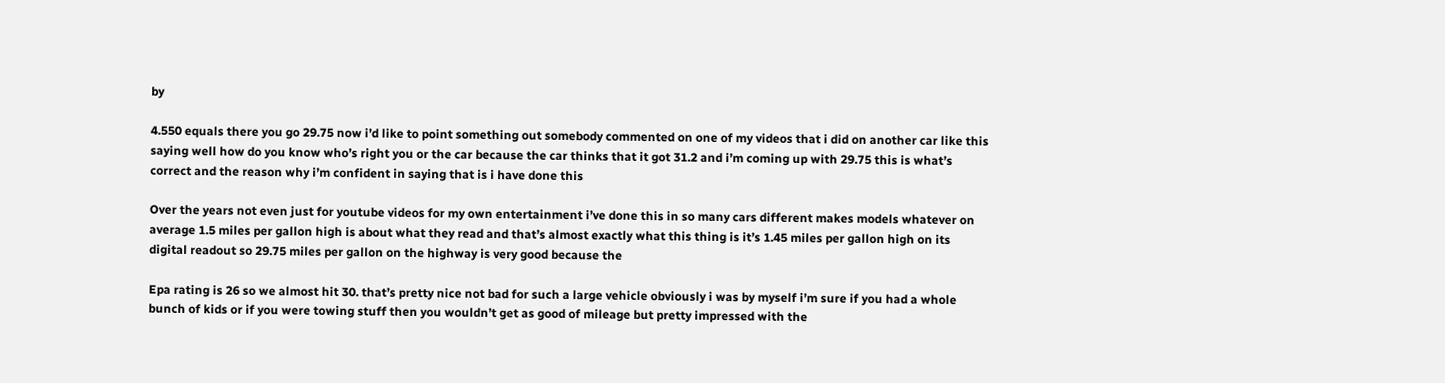by

4.550 equals there you go 29.75 now i’d like to point something out somebody commented on one of my videos that i did on another car like this saying well how do you know who’s right you or the car because the car thinks that it got 31.2 and i’m coming up with 29.75 this is what’s correct and the reason why i’m confident in saying that is i have done this

Over the years not even just for youtube videos for my own entertainment i’ve done this in so many cars different makes models whatever on average 1.5 miles per gallon high is about what they read and that’s almost exactly what this thing is it’s 1.45 miles per gallon high on its digital readout so 29.75 miles per gallon on the highway is very good because the

Epa rating is 26 so we almost hit 30. that’s pretty nice not bad for such a large vehicle obviously i was by myself i’m sure if you had a whole bunch of kids or if you were towing stuff then you wouldn’t get as good of mileage but pretty impressed with the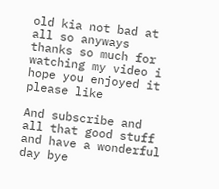old kia not bad at all so anyways thanks so much for watching my video i hope you enjoyed it please like

And subscribe and all that good stuff and have a wonderful day bye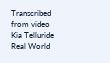Transcribed from video
Kia Telluride Real World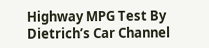Highway MPG Test By Dietrich’s Car Channel